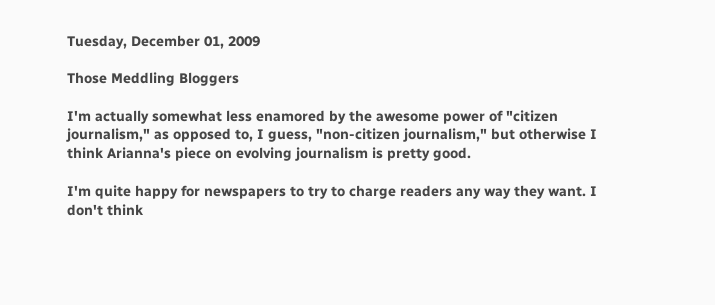Tuesday, December 01, 2009

Those Meddling Bloggers

I'm actually somewhat less enamored by the awesome power of "citizen journalism," as opposed to, I guess, "non-citizen journalism," but otherwise I think Arianna's piece on evolving journalism is pretty good.

I'm quite happy for newspapers to try to charge readers any way they want. I don't think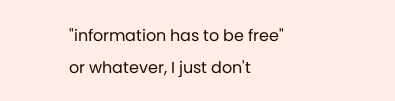"information has to be free" or whatever, I just don't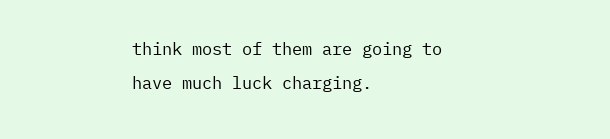think most of them are going to have much luck charging.